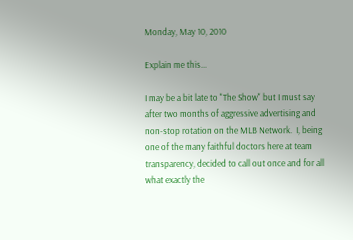Monday, May 10, 2010

Explain me this...

I may be a bit late to "The Show" but I must say after two months of aggressive advertising and non-stop rotation on the MLB Network.  I, being one of the many faithful doctors here at team transparency, decided to call out once and for all what exactly the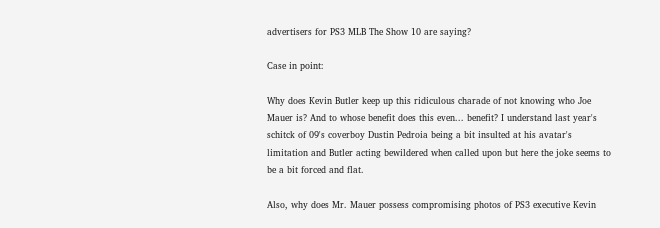advertisers for PS3 MLB The Show 10 are saying?

Case in point:

Why does Kevin Butler keep up this ridiculous charade of not knowing who Joe Mauer is? And to whose benefit does this even... benefit? I understand last year's schitck of 09's coverboy Dustin Pedroia being a bit insulted at his avatar's limitation and Butler acting bewildered when called upon but here the joke seems to be a bit forced and flat.

Also, why does Mr. Mauer possess compromising photos of PS3 executive Kevin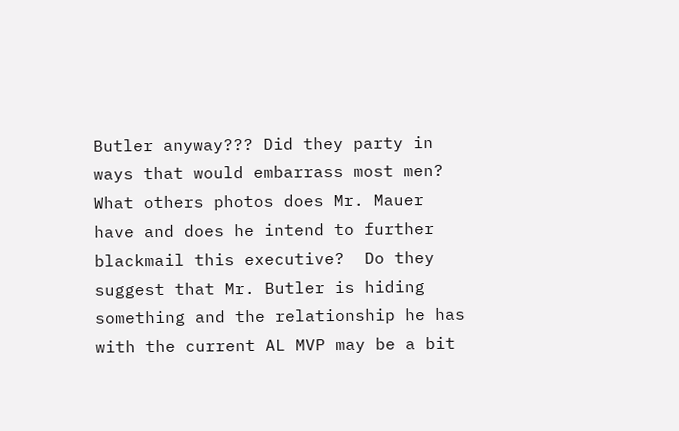Butler anyway??? Did they party in ways that would embarrass most men?  What others photos does Mr. Mauer have and does he intend to further blackmail this executive?  Do they suggest that Mr. Butler is hiding something and the relationship he has with the current AL MVP may be a bit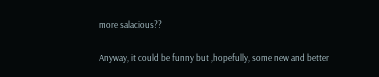more salacious??

Anyway, it could be funny but ,hopefully, some new and better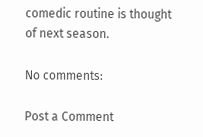comedic routine is thought of next season.

No comments:

Post a Comment